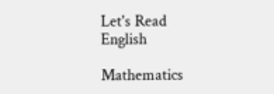Let's Read English

Mathematics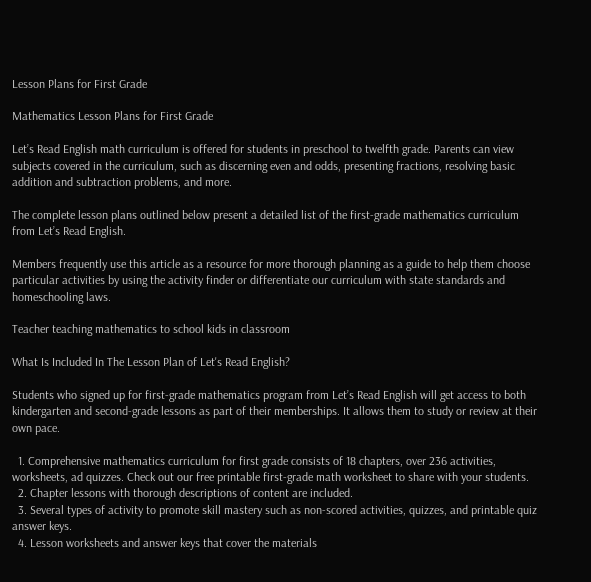Lesson Plans for First Grade

Mathematics Lesson Plans for First Grade

Let’s Read English math curriculum is offered for students in preschool to twelfth grade. Parents can view subjects covered in the curriculum, such as discerning even and odds, presenting fractions, resolving basic addition and subtraction problems, and more.

The complete lesson plans outlined below present a detailed list of the first-grade mathematics curriculum from Let’s Read English.

Members frequently use this article as a resource for more thorough planning as a guide to help them choose particular activities by using the activity finder or differentiate our curriculum with state standards and homeschooling laws.

Teacher teaching mathematics to school kids in classroom

What Is Included In The Lesson Plan of Let's Read English?

Students who signed up for first-grade mathematics program from Let’s Read English will get access to both kindergarten and second-grade lessons as part of their memberships. It allows them to study or review at their own pace.

  1. Comprehensive mathematics curriculum for first grade consists of 18 chapters, over 236 activities, worksheets, ad quizzes. Check out our free printable first-grade math worksheet to share with your students.
  2. Chapter lessons with thorough descriptions of content are included.
  3. Several types of activity to promote skill mastery such as non-scored activities, quizzes, and printable quiz answer keys.
  4. Lesson worksheets and answer keys that cover the materials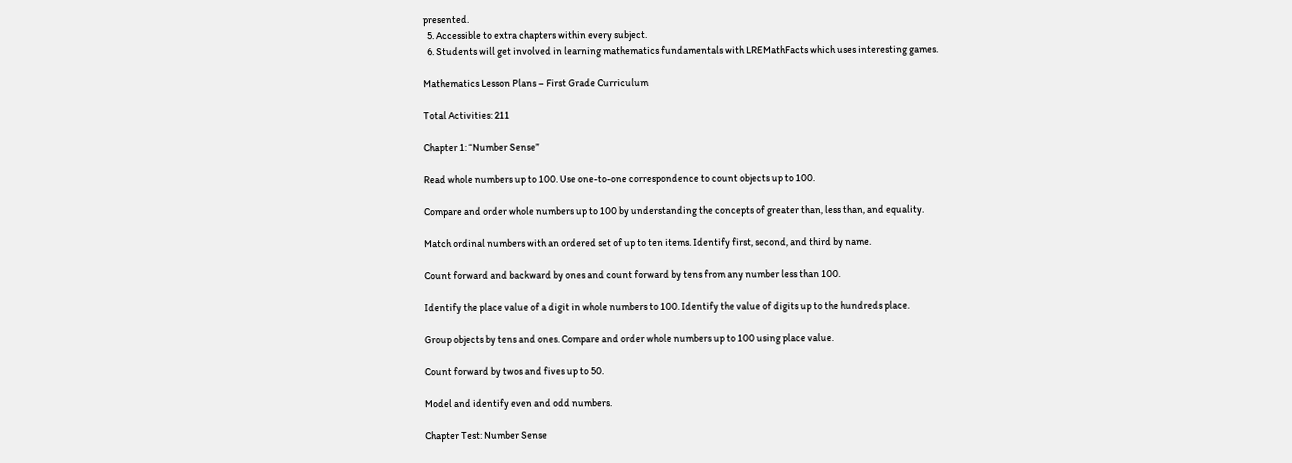presented.
  5. Accessible to extra chapters within every subject.
  6. Students will get involved in learning mathematics fundamentals with LREMathFacts which uses interesting games.

Mathematics Lesson Plans – First Grade Curriculum

Total Activities: 211

Chapter 1: “Number Sense”

Read whole numbers up to 100. Use one-to-one correspondence to count objects up to 100.

Compare and order whole numbers up to 100 by understanding the concepts of greater than, less than, and equality.

Match ordinal numbers with an ordered set of up to ten items. Identify first, second, and third by name.

Count forward and backward by ones and count forward by tens from any number less than 100.

Identify the place value of a digit in whole numbers to 100. Identify the value of digits up to the hundreds place.

Group objects by tens and ones. Compare and order whole numbers up to 100 using place value.

Count forward by twos and fives up to 50.

Model and identify even and odd numbers.

Chapter Test: Number Sense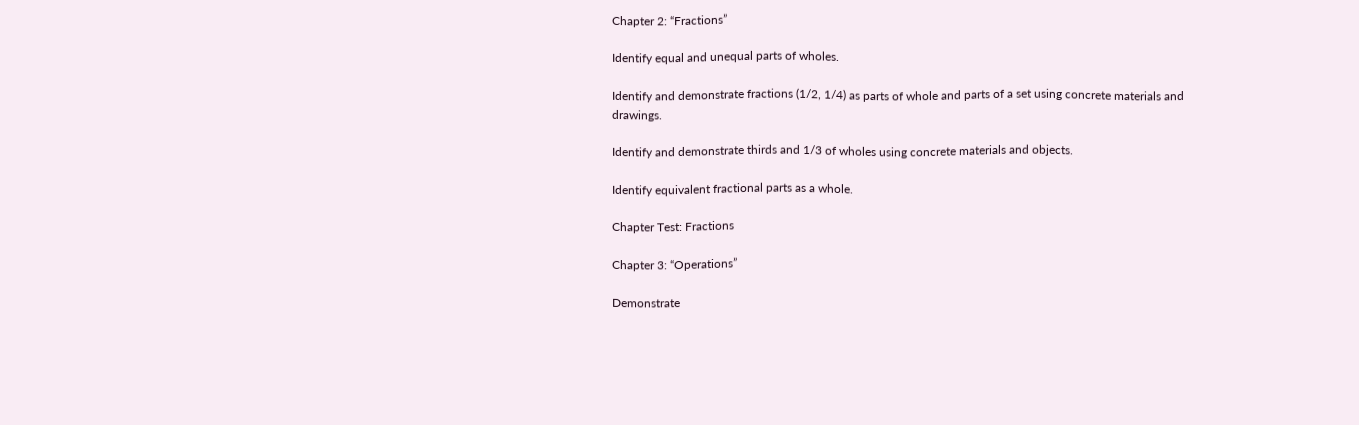Chapter 2: “Fractions”

Identify equal and unequal parts of wholes.

Identify and demonstrate fractions (1/2, 1/4) as parts of whole and parts of a set using concrete materials and drawings.

Identify and demonstrate thirds and 1/3 of wholes using concrete materials and objects.

Identify equivalent fractional parts as a whole.

Chapter Test: Fractions

Chapter 3: “Operations”

Demonstrate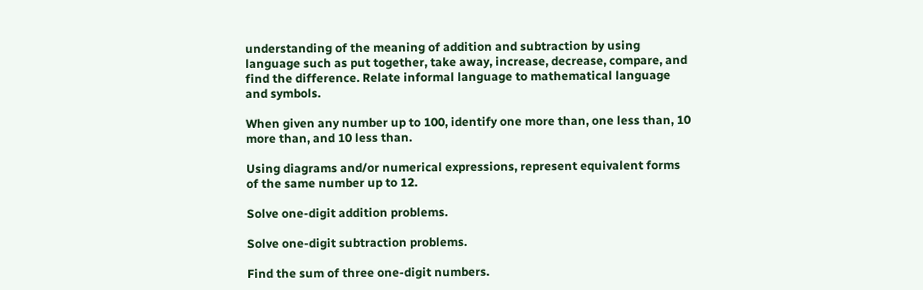understanding of the meaning of addition and subtraction by using language such as put together, take away, increase, decrease, compare, and find the difference. Relate informal language to mathematical language and symbols.

When given any number up to 100, identify one more than, one less than, 10 more than, and 10 less than.

Using diagrams and/or numerical expressions, represent equivalent forms of the same number up to 12.

Solve one-digit addition problems.

Solve one-digit subtraction problems.

Find the sum of three one-digit numbers.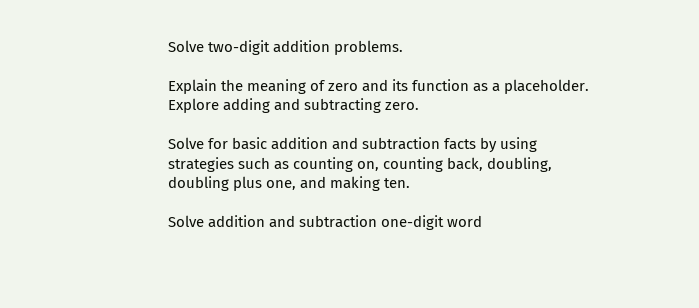Solve two-digit addition problems.

Explain the meaning of zero and its function as a placeholder. Explore adding and subtracting zero.

Solve for basic addition and subtraction facts by using strategies such as counting on, counting back, doubling, doubling plus one, and making ten.

Solve addition and subtraction one-digit word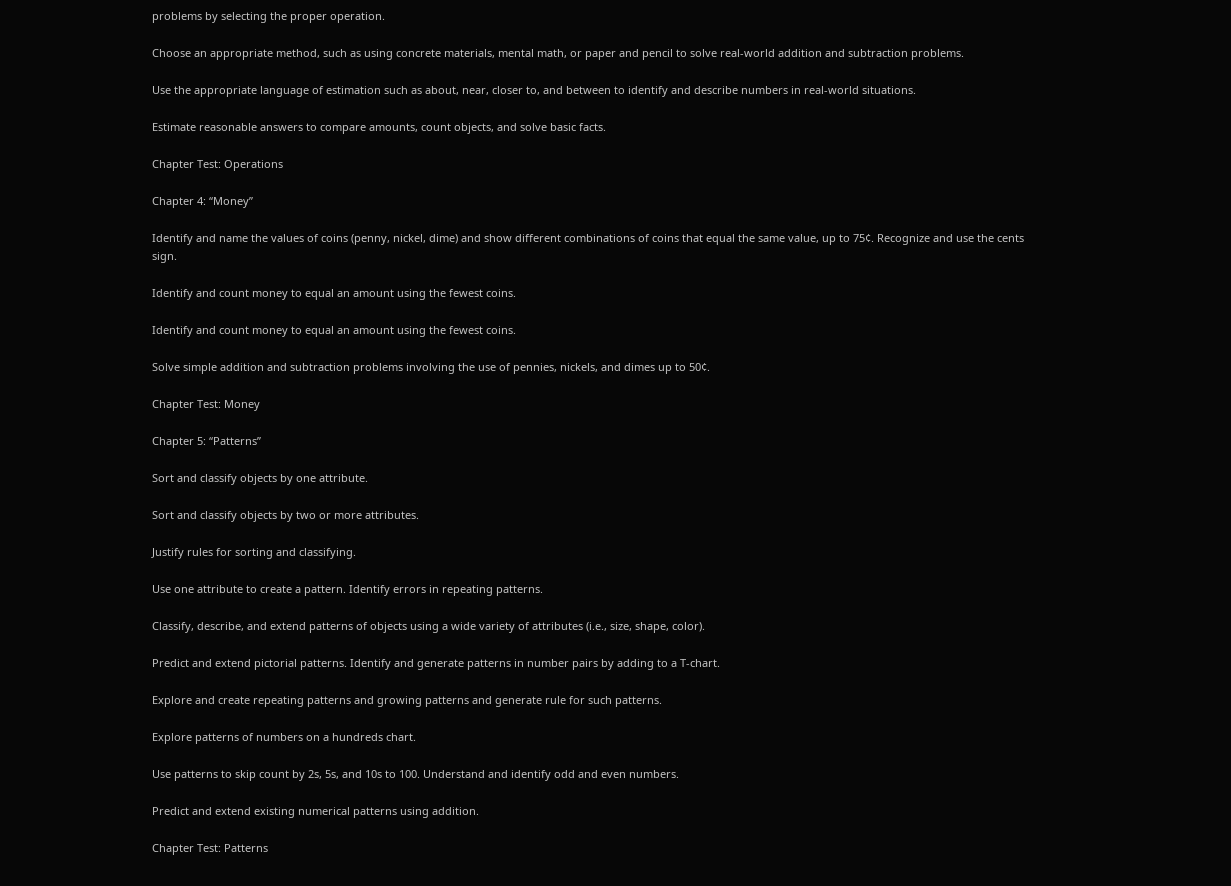problems by selecting the proper operation.

Choose an appropriate method, such as using concrete materials, mental math, or paper and pencil to solve real-world addition and subtraction problems.

Use the appropriate language of estimation such as about, near, closer to, and between to identify and describe numbers in real-world situations.

Estimate reasonable answers to compare amounts, count objects, and solve basic facts.

Chapter Test: Operations

Chapter 4: “Money”

Identify and name the values of coins (penny, nickel, dime) and show different combinations of coins that equal the same value, up to 75¢. Recognize and use the cents sign.

Identify and count money to equal an amount using the fewest coins.

Identify and count money to equal an amount using the fewest coins.

Solve simple addition and subtraction problems involving the use of pennies, nickels, and dimes up to 50¢.

Chapter Test: Money

Chapter 5: “Patterns”

Sort and classify objects by one attribute.

Sort and classify objects by two or more attributes.

Justify rules for sorting and classifying.

Use one attribute to create a pattern. Identify errors in repeating patterns.

Classify, describe, and extend patterns of objects using a wide variety of attributes (i.e., size, shape, color).

Predict and extend pictorial patterns. Identify and generate patterns in number pairs by adding to a T-chart.

Explore and create repeating patterns and growing patterns and generate rule for such patterns.

Explore patterns of numbers on a hundreds chart.

Use patterns to skip count by 2s, 5s, and 10s to 100. Understand and identify odd and even numbers.

Predict and extend existing numerical patterns using addition.

Chapter Test: Patterns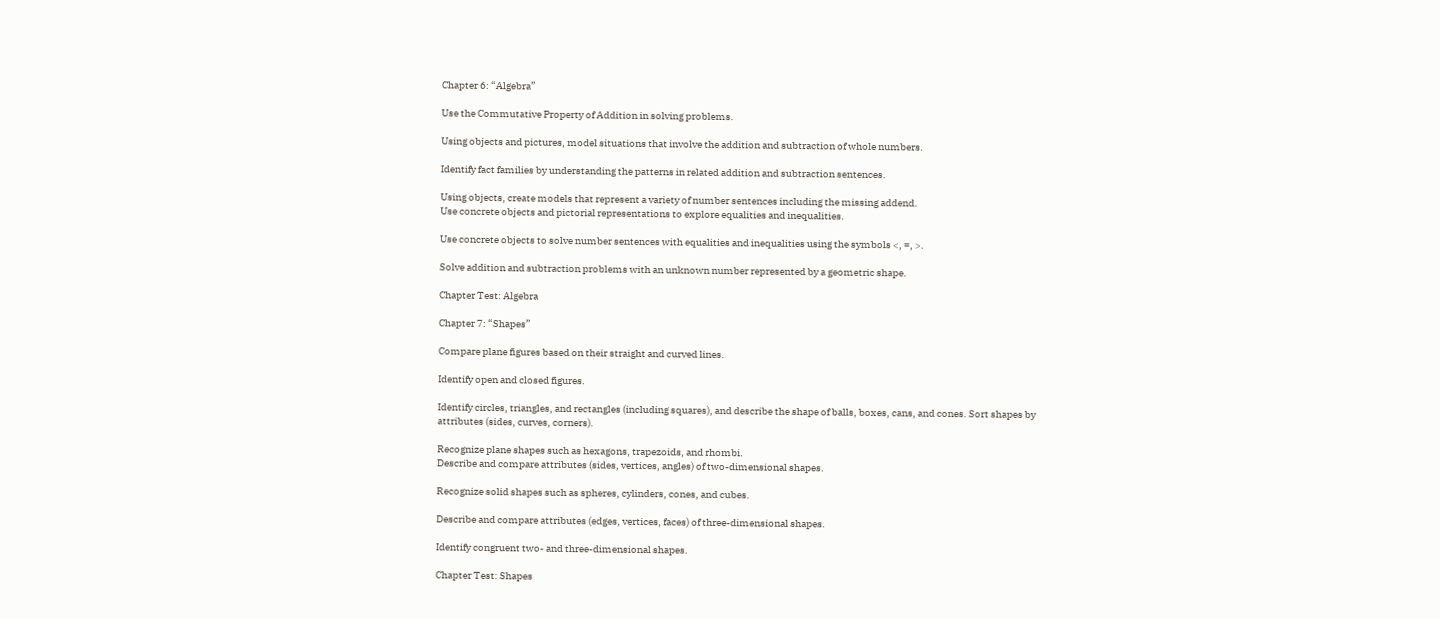Chapter 6: “Algebra”

Use the Commutative Property of Addition in solving problems.

Using objects and pictures, model situations that involve the addition and subtraction of whole numbers.

Identify fact families by understanding the patterns in related addition and subtraction sentences.

Using objects, create models that represent a variety of number sentences including the missing addend.
Use concrete objects and pictorial representations to explore equalities and inequalities.

Use concrete objects to solve number sentences with equalities and inequalities using the symbols <, =, >.

Solve addition and subtraction problems with an unknown number represented by a geometric shape.

Chapter Test: Algebra

Chapter 7: “Shapes”

Compare plane figures based on their straight and curved lines.

Identify open and closed figures.

Identify circles, triangles, and rectangles (including squares), and describe the shape of balls, boxes, cans, and cones. Sort shapes by attributes (sides, curves, corners).

Recognize plane shapes such as hexagons, trapezoids, and rhombi.
Describe and compare attributes (sides, vertices, angles) of two-dimensional shapes.

Recognize solid shapes such as spheres, cylinders, cones, and cubes.

Describe and compare attributes (edges, vertices, faces) of three-dimensional shapes.

Identify congruent two- and three-dimensional shapes.

Chapter Test: Shapes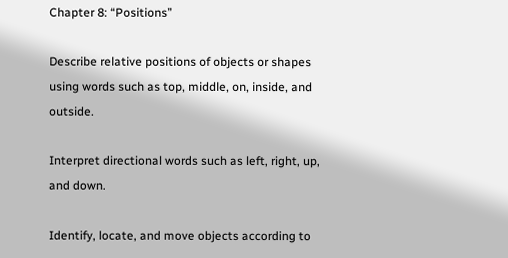Chapter 8: “Positions”

Describe relative positions of objects or shapes using words such as top, middle, on, inside, and outside.

Interpret directional words such as left, right, up, and down.

Identify, locate, and move objects according to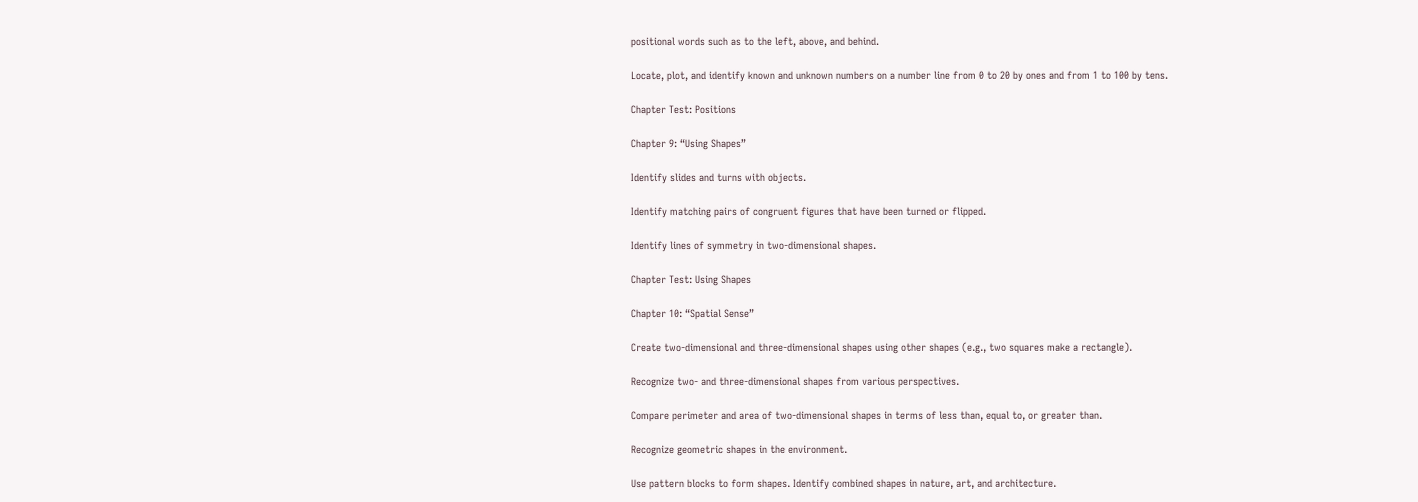positional words such as to the left, above, and behind.

Locate, plot, and identify known and unknown numbers on a number line from 0 to 20 by ones and from 1 to 100 by tens.

Chapter Test: Positions

Chapter 9: “Using Shapes”

Identify slides and turns with objects.

Identify matching pairs of congruent figures that have been turned or flipped.

Identify lines of symmetry in two-dimensional shapes.

Chapter Test: Using Shapes

Chapter 10: “Spatial Sense”

Create two-dimensional and three-dimensional shapes using other shapes (e.g., two squares make a rectangle).

Recognize two- and three-dimensional shapes from various perspectives.

Compare perimeter and area of two-dimensional shapes in terms of less than, equal to, or greater than.

Recognize geometric shapes in the environment.

Use pattern blocks to form shapes. Identify combined shapes in nature, art, and architecture.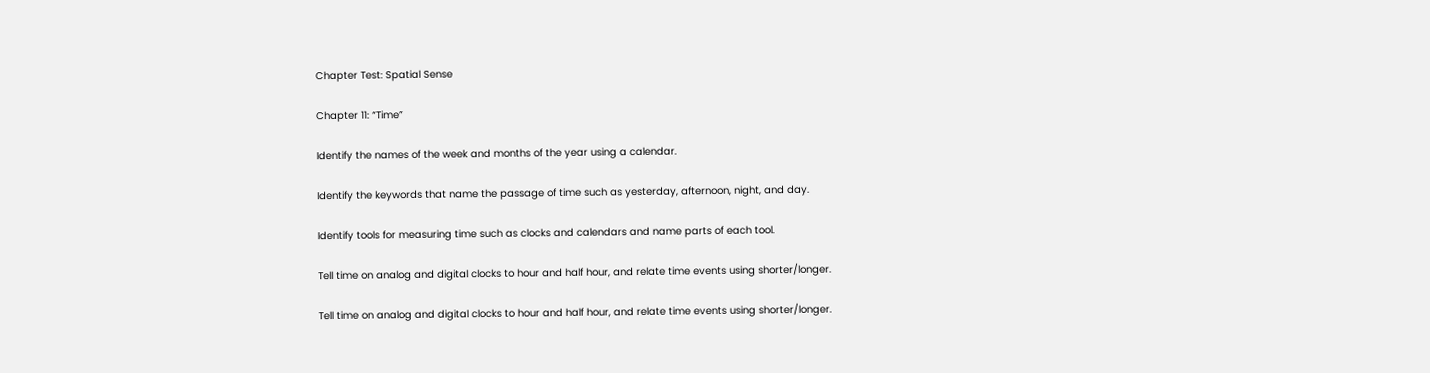Chapter Test: Spatial Sense

Chapter 11: “Time”

Identify the names of the week and months of the year using a calendar.

Identify the keywords that name the passage of time such as yesterday, afternoon, night, and day.

Identify tools for measuring time such as clocks and calendars and name parts of each tool.

Tell time on analog and digital clocks to hour and half hour, and relate time events using shorter/longer.

Tell time on analog and digital clocks to hour and half hour, and relate time events using shorter/longer.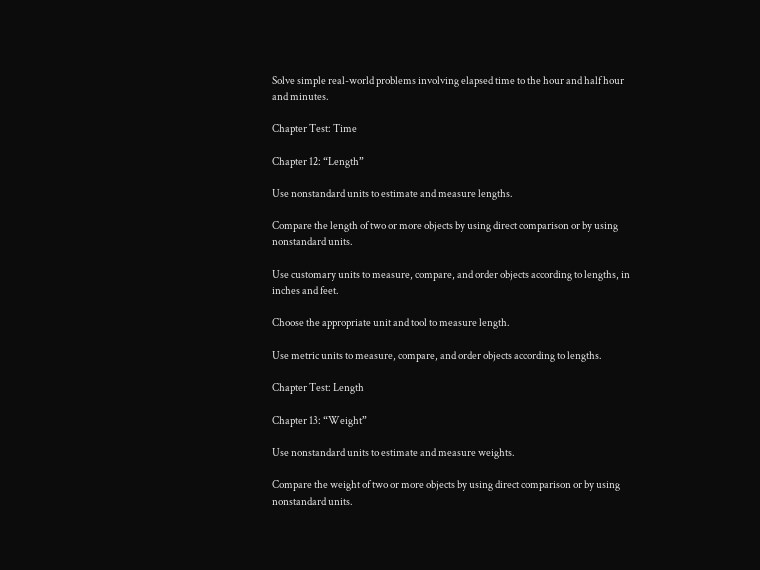Solve simple real-world problems involving elapsed time to the hour and half hour and minutes.

Chapter Test: Time

Chapter 12: “Length”

Use nonstandard units to estimate and measure lengths.

Compare the length of two or more objects by using direct comparison or by using nonstandard units.

Use customary units to measure, compare, and order objects according to lengths, in inches and feet.

Choose the appropriate unit and tool to measure length.

Use metric units to measure, compare, and order objects according to lengths.

Chapter Test: Length

Chapter 13: “Weight”

Use nonstandard units to estimate and measure weights.

Compare the weight of two or more objects by using direct comparison or by using nonstandard units.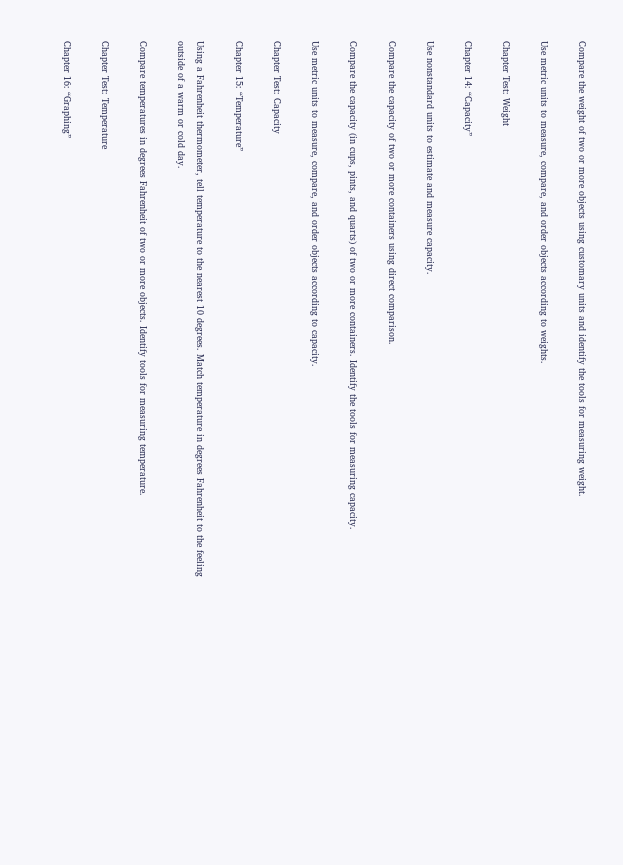Compare the weight of two or more objects using customary units and identify the tools for measuring weight.

Use metric units to measure, compare, and order objects according to weights.

Chapter Test: Weight

Chapter 14: “Capacity”

Use nonstandard units to estimate and measure capacity.

Compare the capacity of two or more containers using direct comparison.

Compare the capacity (in cups, pints, and quarts) of two or more containers. Identify the tools for measuring capacity.

Use metric units to measure, compare, and order objects according to capacity.

Chapter Test: Capacity

Chapter 15: “Temperature”

Using a Fahrenheit thermometer, tell temperature to the nearest 10 degrees. Match temperature in degrees Fahrenheit to the feeling outside of a warm or cold day.

Compare temperatures in degrees Fahrenheit of two or more objects. Identify tools for measuring temperature.

Chapter Test: Temperature

Chapter 16: “Graphing”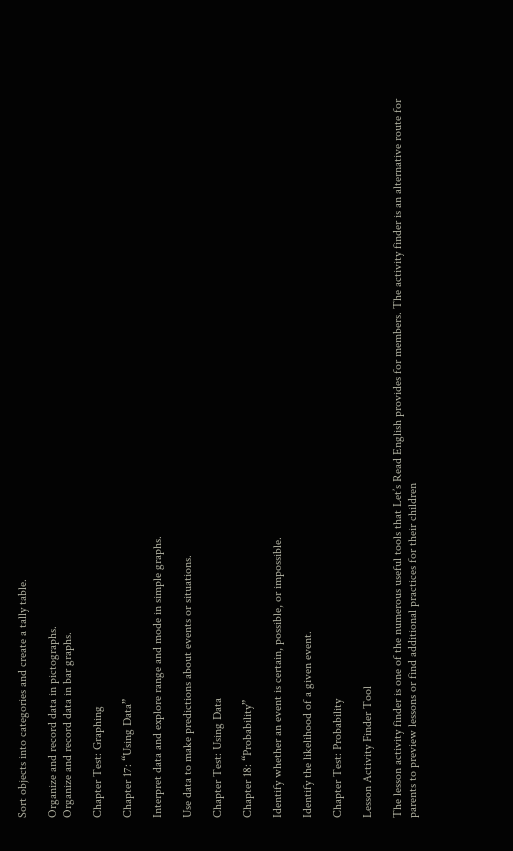Sort objects into categories and create a tally table.

Organize and record data in pictographs.
Organize and record data in bar graphs.

Chapter Test: Graphing

Chapter 17: “Using Data”

Interpret data and explore range and mode in simple graphs.

Use data to make predictions about events or situations.

Chapter Test: Using Data

Chapter 18: “Probability”

Identify whether an event is certain, possible, or impossible.

Identify the likelihood of a given event.

Chapter Test: Probability

Lesson Activity Finder Tool

The lesson activity finder is one of the numerous useful tools that Let’s Read English provides for members. The activity finder is an alternative route for parents to preview lessons or find additional practices for their children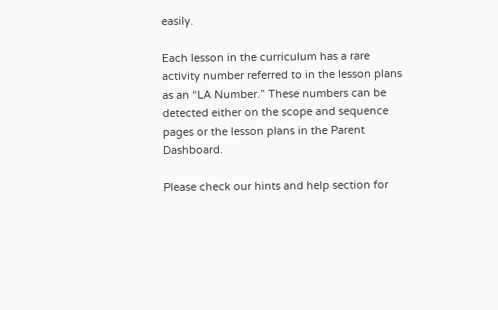easily.

Each lesson in the curriculum has a rare activity number referred to in the lesson plans as an “LA Number.” These numbers can be detected either on the scope and sequence pages or the lesson plans in the Parent Dashboard.

Please check our hints and help section for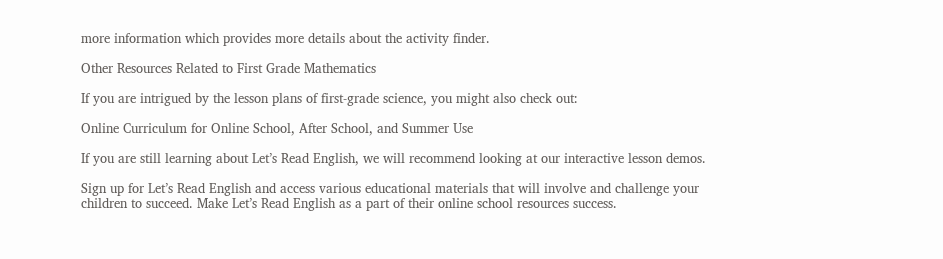more information which provides more details about the activity finder.

Other Resources Related to First Grade Mathematics

If you are intrigued by the lesson plans of first-grade science, you might also check out:

Online Curriculum for Online School, After School, and Summer Use

If you are still learning about Let’s Read English, we will recommend looking at our interactive lesson demos.

Sign up for Let’s Read English and access various educational materials that will involve and challenge your children to succeed. Make Let’s Read English as a part of their online school resources success.